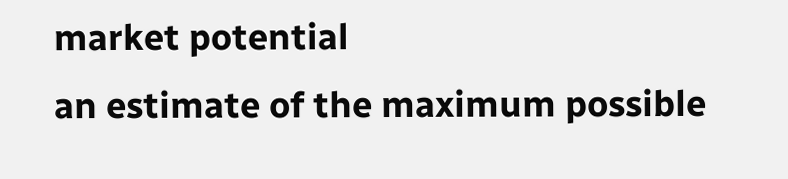market potential
an estimate of the maximum possible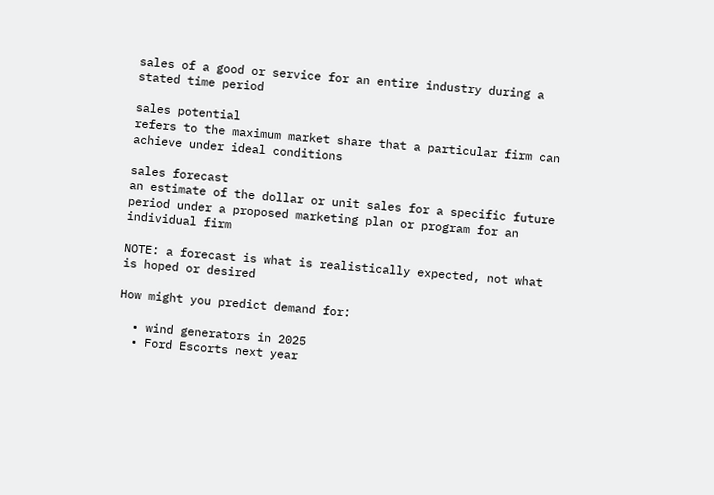sales of a good or service for an entire industry during a stated time period

sales potential
refers to the maximum market share that a particular firm can achieve under ideal conditions

sales forecast
an estimate of the dollar or unit sales for a specific future period under a proposed marketing plan or program for an individual firm

NOTE: a forecast is what is realistically expected, not what is hoped or desired

How might you predict demand for:

  • wind generators in 2025
  • Ford Escorts next year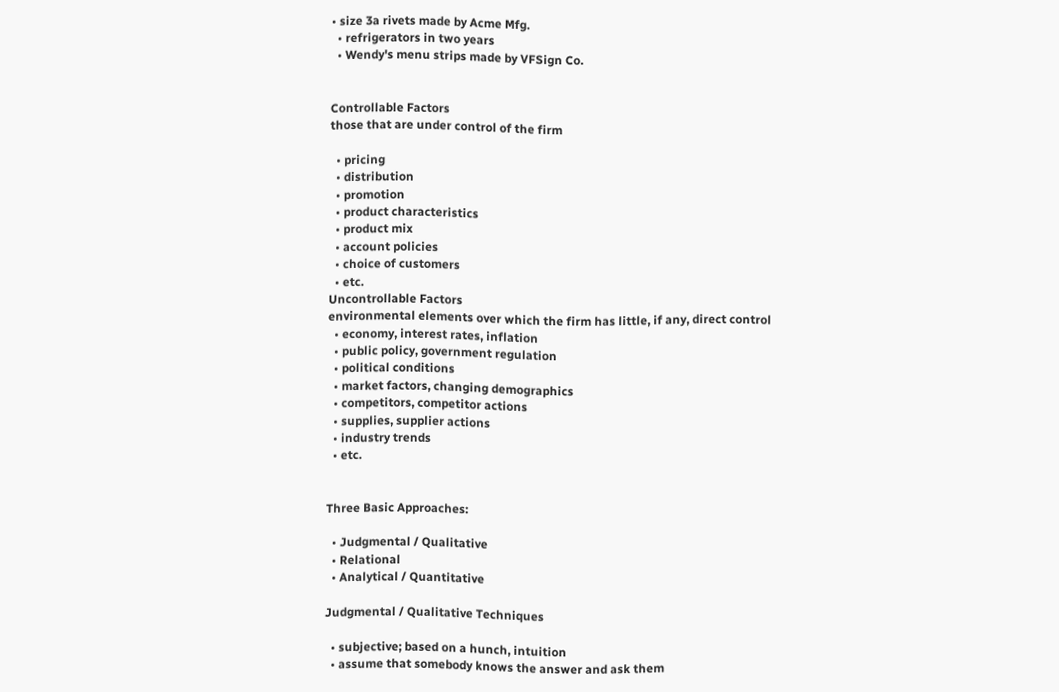• size 3a rivets made by Acme Mfg.
  • refrigerators in two years
  • Wendy's menu strips made by VFSign Co.


Controllable Factors
those that are under control of the firm

  • pricing
  • distribution
  • promotion
  • product characteristics
  • product mix
  • account policies
  • choice of customers
  • etc.
Uncontrollable Factors
environmental elements over which the firm has little, if any, direct control
  • economy, interest rates, inflation
  • public policy, government regulation
  • political conditions
  • market factors, changing demographics
  • competitors, competitor actions
  • supplies, supplier actions
  • industry trends
  • etc.


Three Basic Approaches:

  • Judgmental / Qualitative
  • Relational
  • Analytical / Quantitative

Judgmental / Qualitative Techniques

  • subjective; based on a hunch, intuition
  • assume that somebody knows the answer and ask them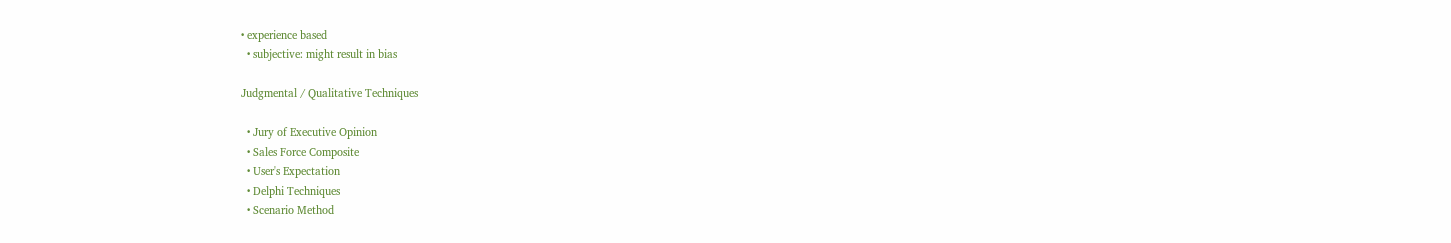• experience based
  • subjective: might result in bias

Judgmental / Qualitative Techniques

  • Jury of Executive Opinion
  • Sales Force Composite
  • User's Expectation
  • Delphi Techniques
  • Scenario Method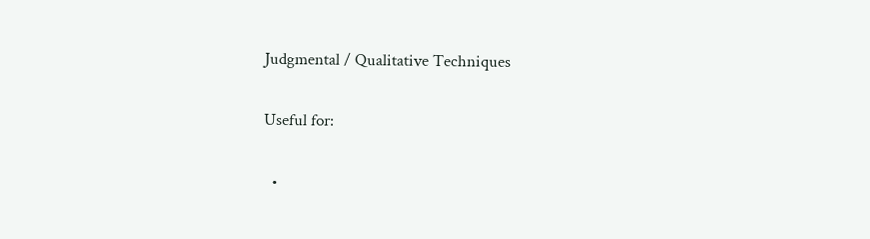Judgmental / Qualitative Techniques

Useful for:

  •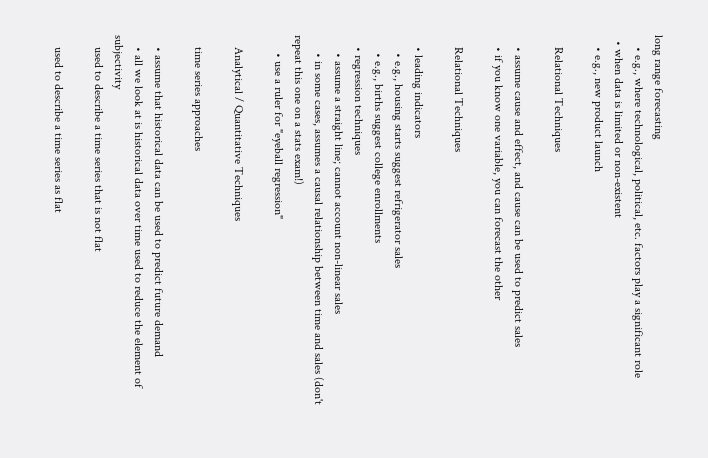long range forecasting
    • e.g., where technological, political, etc. factors play a significant role
  • when data is limited or non-existent
    • e.g., new product launch

    Relational Techniques

    • assume cause and effect, and cause can be used to predict sales
    • if you know one variable, you can forecast the other

    Relational Techniques

    • leading indicators
      • e.g., housing starts suggest refrigerator sales
      • e.g., births suggest college enrollments
    • regression techniques
      • assume a straight line; cannot account non-linear sales
      • in some cases, assumes a causal relationship between time and sales (don't repeat this one on a stats exam!)
      • use a ruler for "eyeball regression"

    Analytical / Quantitative Techniques

    time series approaches

    • assume that historical data can be used to predict future demand
    • all we look at is historical data over time used to reduce the element of subjectivity
    used to describe a time series that is not flat

    used to describe a time series as flat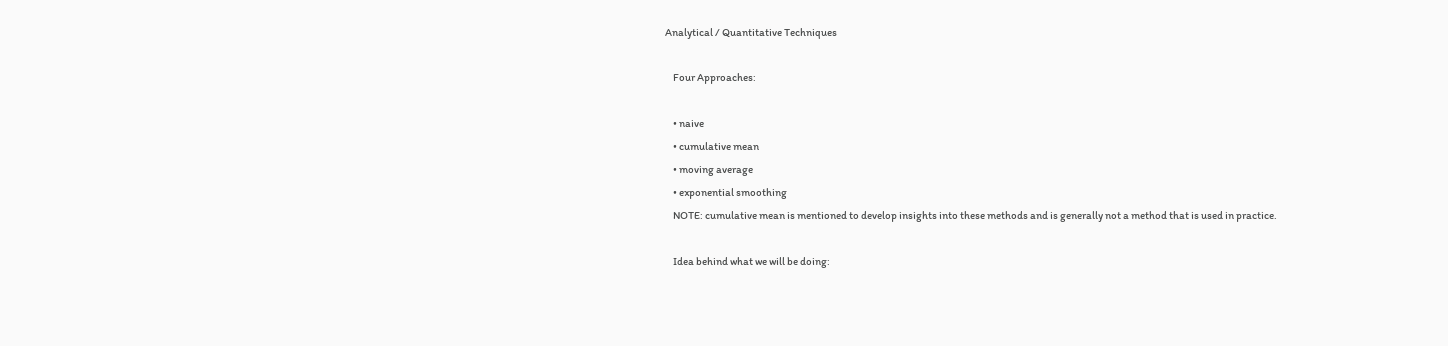Analytical / Quantitative Techniques

    Four Approaches:

    • naive
    • cumulative mean
    • moving average
    • exponential smoothing
    NOTE: cumulative mean is mentioned to develop insights into these methods and is generally not a method that is used in practice.

    Idea behind what we will be doing: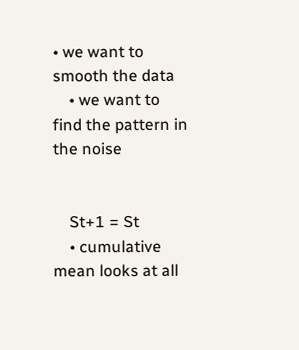• we want to smooth the data
    • we want to find the pattern in the noise


    St+1 = St
    • cumulative mean looks at all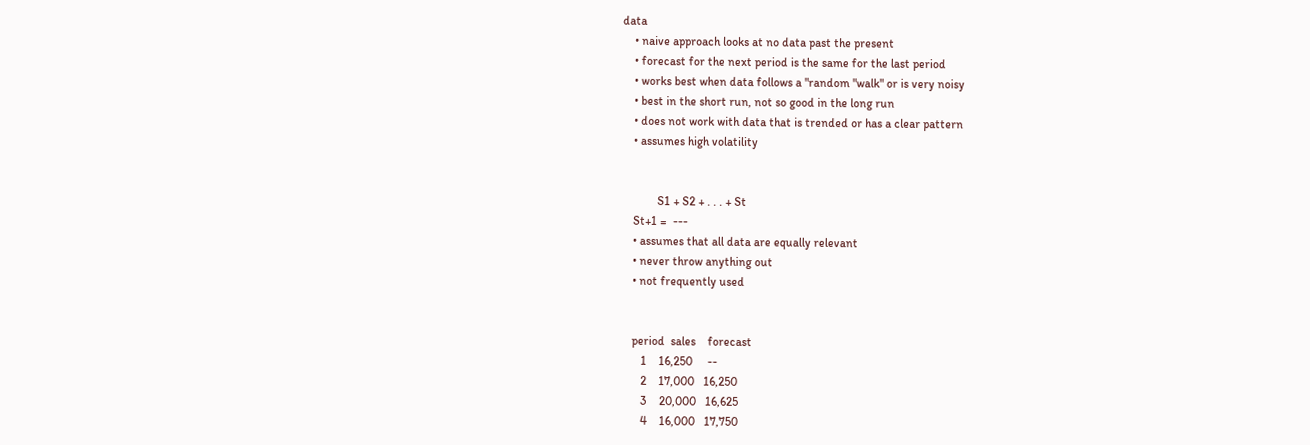data
    • naive approach looks at no data past the present
    • forecast for the next period is the same for the last period
    • works best when data follows a "random "walk" or is very noisy
    • best in the short run, not so good in the long run
    • does not work with data that is trended or has a clear pattern
    • assumes high volatility


            S1 + S2 + . . . + St
    St+1 =  ---
    • assumes that all data are equally relevant
    • never throw anything out
    • not frequently used


    period  sales    forecast
       1    16,250     --
       2    17,000   16,250
       3    20,000   16,625
       4    16,000   17,750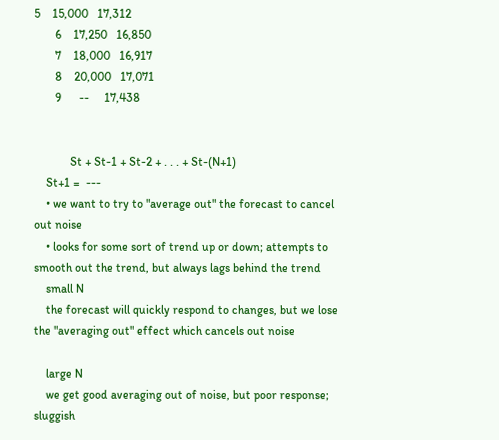5    15,000   17,312
       6    17,250   16,850
       7    18,000   16,917
       8    20,000   17,071
       9      --     17,438


            St + St-1 + St-2 + . . . + St-(N+1)
    St+1 =  ---
    • we want to try to "average out" the forecast to cancel out noise
    • looks for some sort of trend up or down; attempts to smooth out the trend, but always lags behind the trend
    small N
    the forecast will quickly respond to changes, but we lose the "averaging out" effect which cancels out noise

    large N
    we get good averaging out of noise, but poor response; sluggish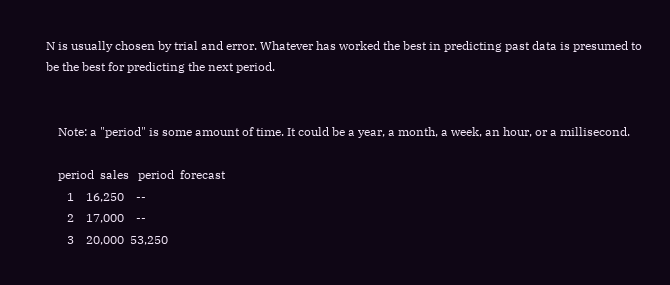N is usually chosen by trial and error. Whatever has worked the best in predicting past data is presumed to be the best for predicting the next period.


    Note: a "period" is some amount of time. It could be a year, a month, a week, an hour, or a millisecond.

    period  sales   period  forecast
       1    16,250    --
       2    17,000    --
       3    20,000  53,250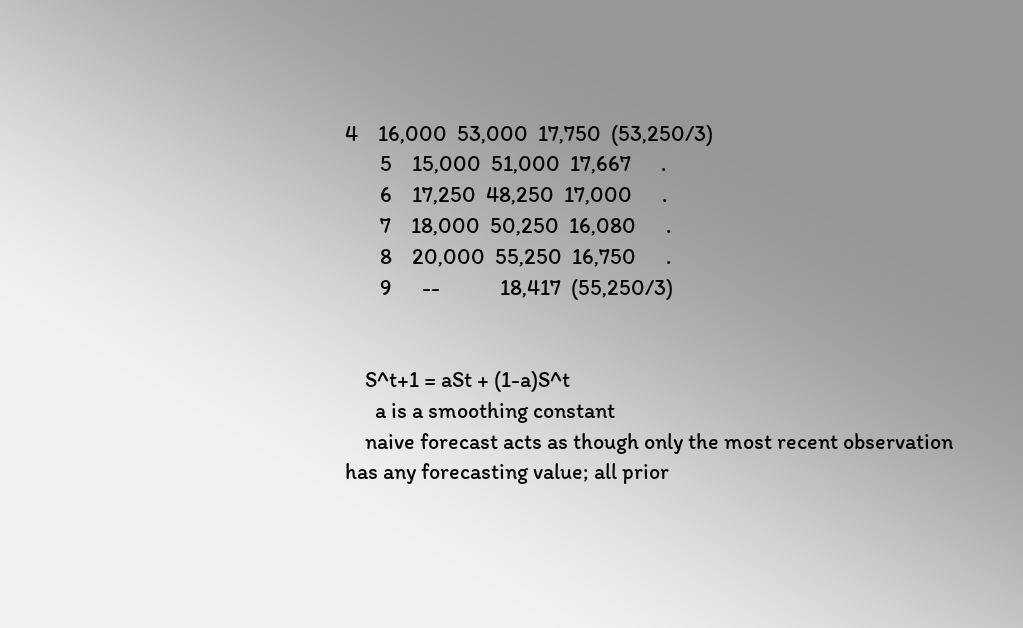4    16,000  53,000  17,750  (53,250/3)
       5    15,000  51,000  17,667      .
       6    17,250  48,250  17,000      .
       7    18,000  50,250  16,080      .
       8    20,000  55,250  16,750      .
       9      --            18,417  (55,250/3)


    S^t+1 = aSt + (1-a)S^t
      a is a smoothing constant
    naive forecast acts as though only the most recent observation has any forecasting value; all prior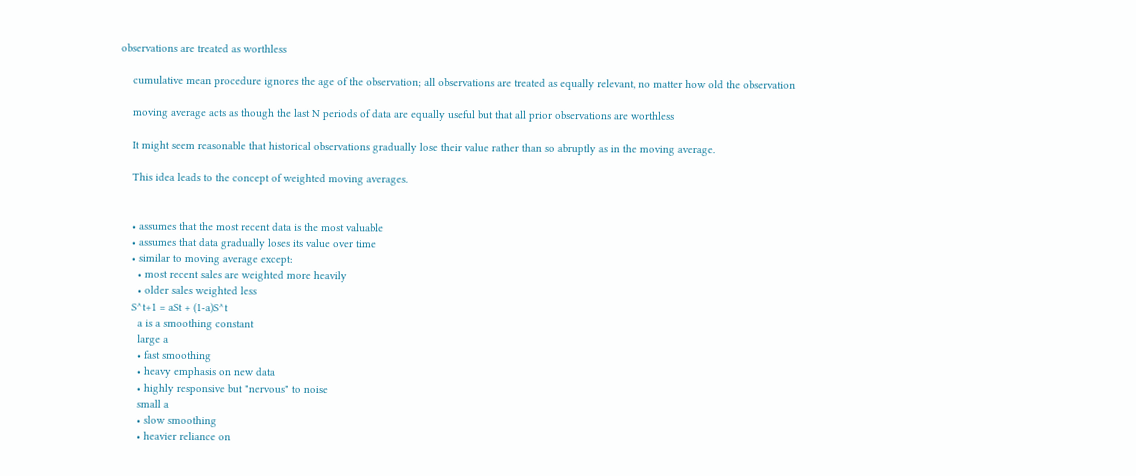observations are treated as worthless

    cumulative mean procedure ignores the age of the observation; all observations are treated as equally relevant, no matter how old the observation

    moving average acts as though the last N periods of data are equally useful but that all prior observations are worthless

    It might seem reasonable that historical observations gradually lose their value rather than so abruptly as in the moving average.

    This idea leads to the concept of weighted moving averages.


    • assumes that the most recent data is the most valuable
    • assumes that data gradually loses its value over time
    • similar to moving average except:
      • most recent sales are weighted more heavily
      • older sales weighted less
    S^t+1 = aSt + (1-a)S^t
      a is a smoothing constant
      large a
      • fast smoothing
      • heavy emphasis on new data
      • highly responsive but "nervous" to noise
      small a
      • slow smoothing
      • heavier reliance on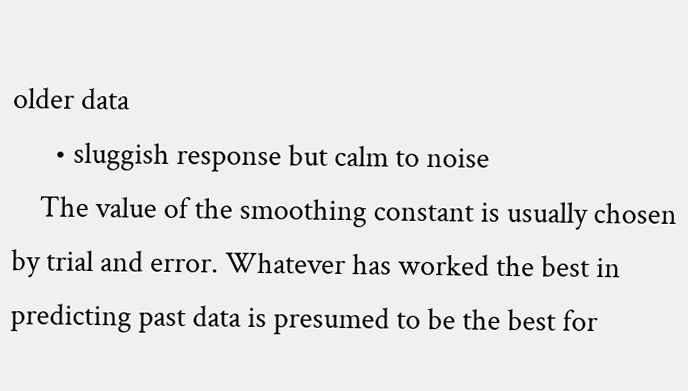older data
      • sluggish response but calm to noise
    The value of the smoothing constant is usually chosen by trial and error. Whatever has worked the best in predicting past data is presumed to be the best for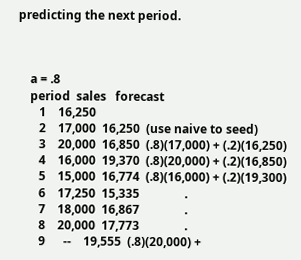predicting the next period.



    a = .8
    period  sales   forecast
       1    16,250
       2    17,000  16,250  (use naive to seed)
       3    20,000  16,850  (.8)(17,000) + (.2)(16,250)
       4    16,000  19,370  (.8)(20,000) + (.2)(16,850)
       5    15,000  16,774  (.8)(16,000) + (.2)(19,300)
       6    17,250  15,335               .
       7    18,000  16,867               .
       8    20,000  17,773               .
       9      --    19,555  (.8)(20,000) +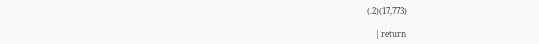(.2)(17,773)

    | return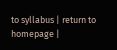to syllabus | return to homepage |